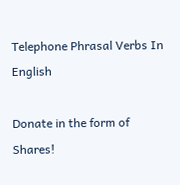Telephone Phrasal Verbs In English

Donate in the form of Shares!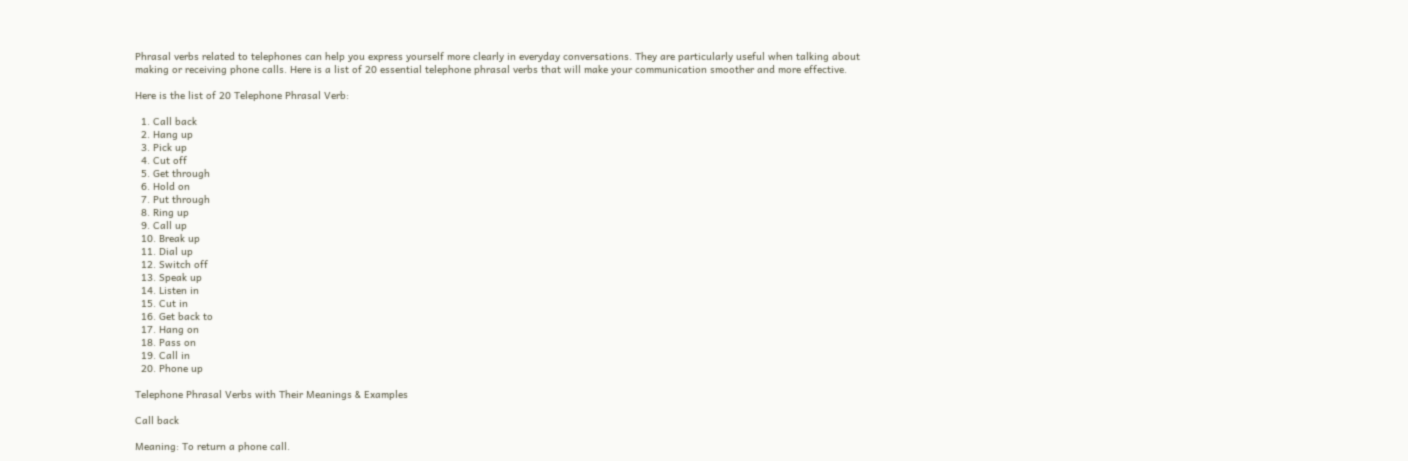Phrasal verbs related to telephones can help you express yourself more clearly in everyday conversations. They are particularly useful when talking about making or receiving phone calls. Here is a list of 20 essential telephone phrasal verbs that will make your communication smoother and more effective.

Here is the list of 20 Telephone Phrasal Verb:

  1. Call back
  2. Hang up
  3. Pick up
  4. Cut off
  5. Get through
  6. Hold on
  7. Put through
  8. Ring up
  9. Call up
  10. Break up
  11. Dial up
  12. Switch off
  13. Speak up
  14. Listen in
  15. Cut in
  16. Get back to
  17. Hang on
  18. Pass on
  19. Call in
  20. Phone up

Telephone Phrasal Verbs with Their Meanings & Examples

Call back

Meaning: To return a phone call.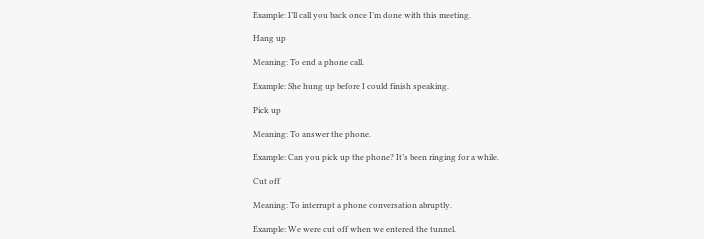Example: I’ll call you back once I’m done with this meeting.

Hang up

Meaning: To end a phone call.

Example: She hung up before I could finish speaking.

Pick up

Meaning: To answer the phone.

Example: Can you pick up the phone? It’s been ringing for a while.

Cut off

Meaning: To interrupt a phone conversation abruptly.

Example: We were cut off when we entered the tunnel.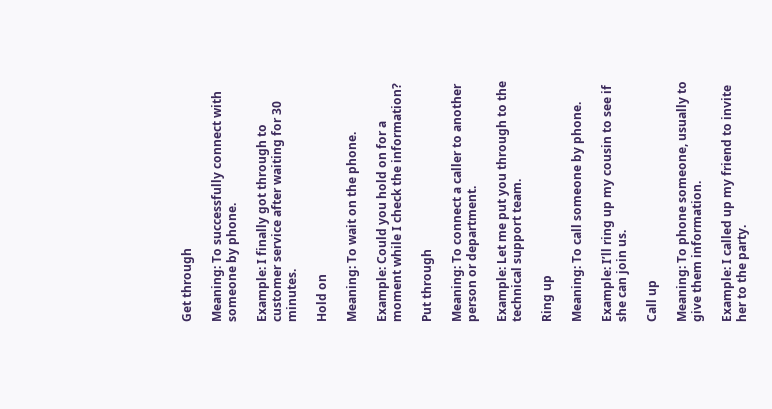Get through

Meaning: To successfully connect with someone by phone.

Example: I finally got through to customer service after waiting for 30 minutes.

Hold on

Meaning: To wait on the phone.

Example: Could you hold on for a moment while I check the information?

Put through

Meaning: To connect a caller to another person or department.

Example: Let me put you through to the technical support team.

Ring up

Meaning: To call someone by phone.

Example: I’ll ring up my cousin to see if she can join us.

Call up

Meaning: To phone someone, usually to give them information.

Example: I called up my friend to invite her to the party.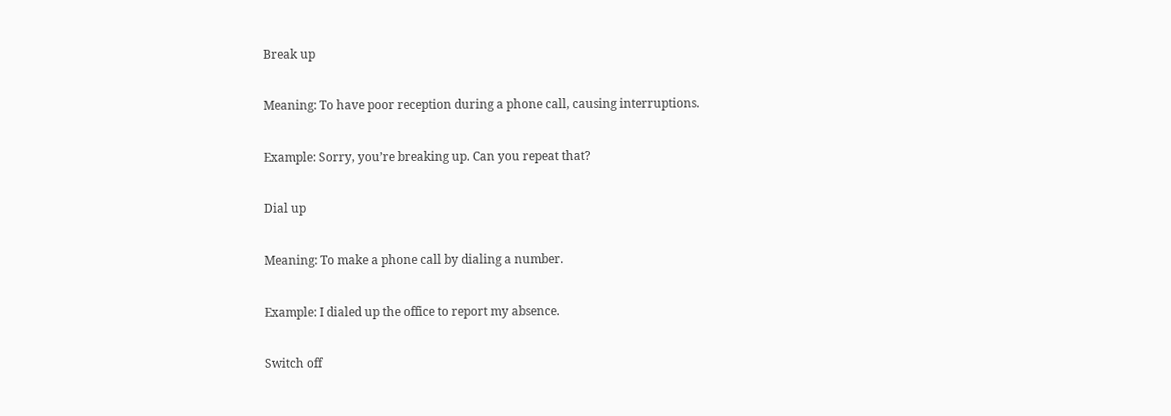Break up

Meaning: To have poor reception during a phone call, causing interruptions.

Example: Sorry, you’re breaking up. Can you repeat that?

Dial up

Meaning: To make a phone call by dialing a number.

Example: I dialed up the office to report my absence.

Switch off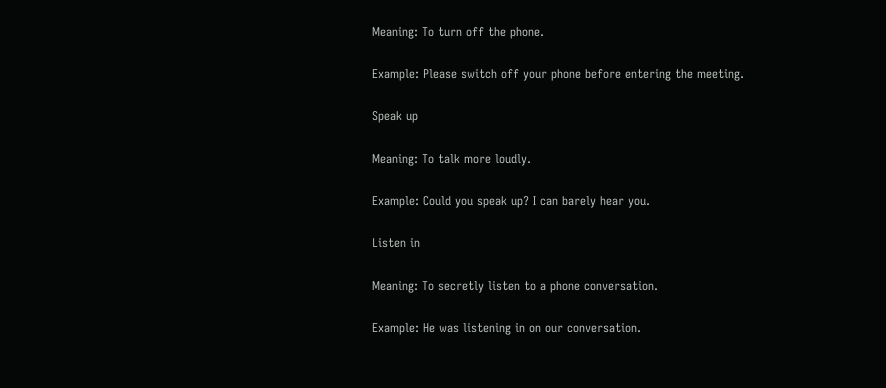Meaning: To turn off the phone.

Example: Please switch off your phone before entering the meeting.

Speak up

Meaning: To talk more loudly.

Example: Could you speak up? I can barely hear you.

Listen in

Meaning: To secretly listen to a phone conversation.

Example: He was listening in on our conversation.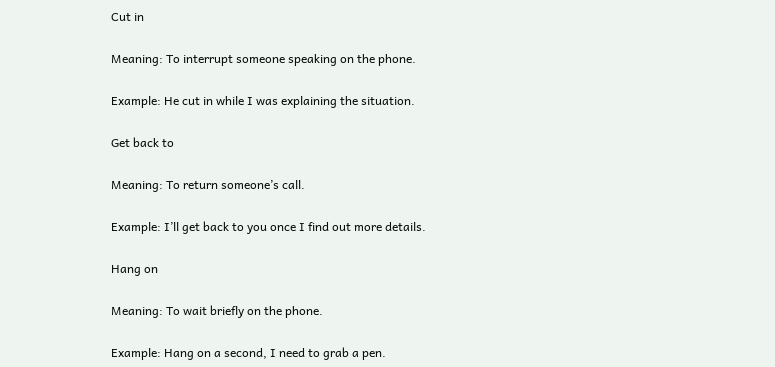Cut in

Meaning: To interrupt someone speaking on the phone.

Example: He cut in while I was explaining the situation.

Get back to

Meaning: To return someone’s call.

Example: I’ll get back to you once I find out more details.

Hang on

Meaning: To wait briefly on the phone.

Example: Hang on a second, I need to grab a pen.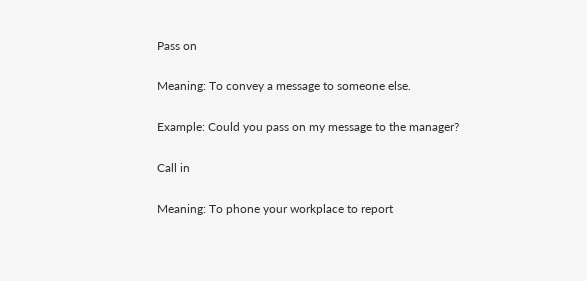Pass on

Meaning: To convey a message to someone else.

Example: Could you pass on my message to the manager?

Call in

Meaning: To phone your workplace to report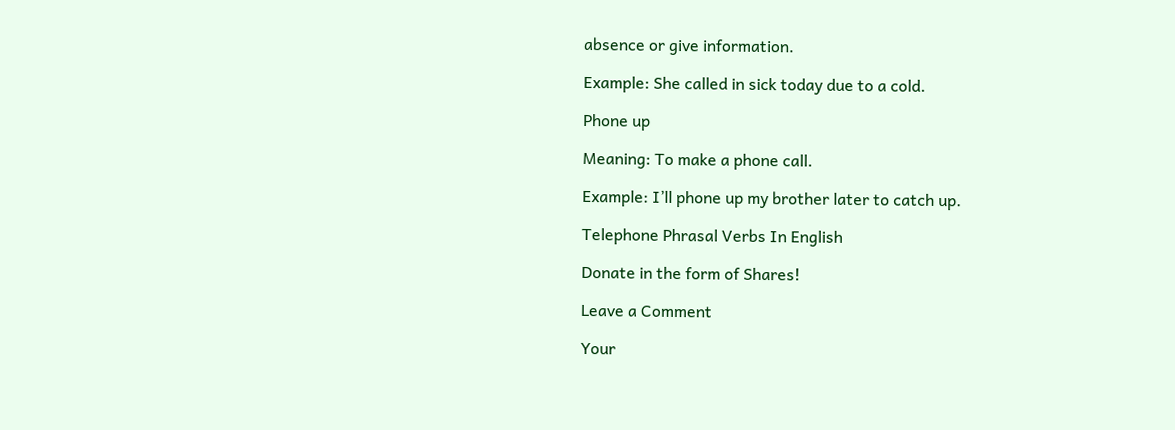absence or give information.

Example: She called in sick today due to a cold.

Phone up

Meaning: To make a phone call.

Example: I’ll phone up my brother later to catch up.

Telephone Phrasal Verbs In English

Donate in the form of Shares!

Leave a Comment

Your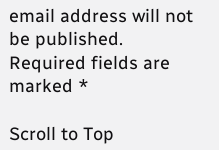email address will not be published. Required fields are marked *

Scroll to Top